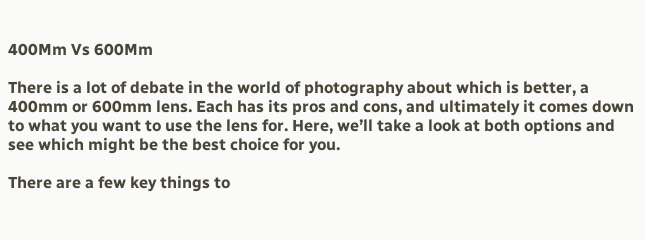400Mm Vs 600Mm

There is a lot of debate in the world of photography about which is better, a 400mm or 600mm lens. Each has its pros and cons, and ultimately it comes down to what you want to use the lens for. Here, we’ll take a look at both options and see which might be the best choice for you.

There are a few key things to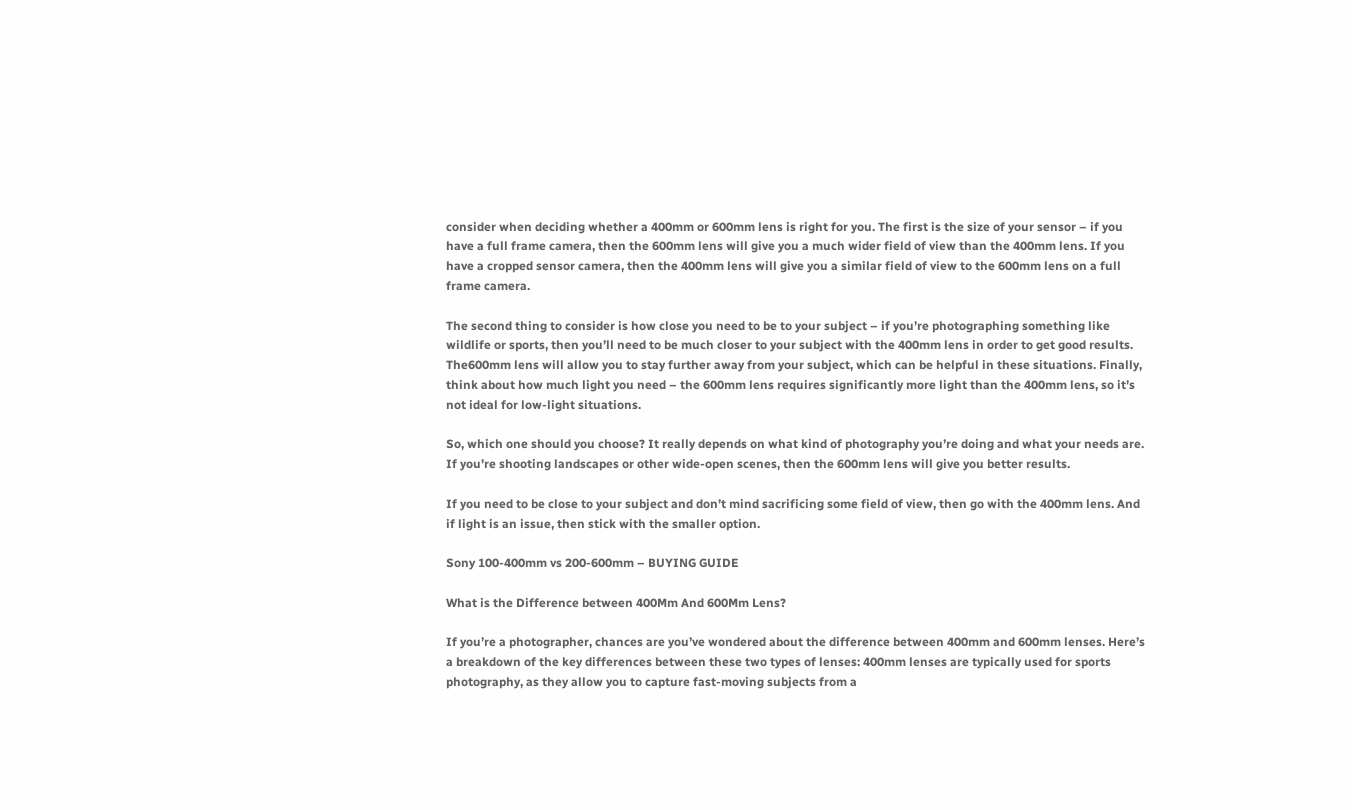consider when deciding whether a 400mm or 600mm lens is right for you. The first is the size of your sensor – if you have a full frame camera, then the 600mm lens will give you a much wider field of view than the 400mm lens. If you have a cropped sensor camera, then the 400mm lens will give you a similar field of view to the 600mm lens on a full frame camera.

The second thing to consider is how close you need to be to your subject – if you’re photographing something like wildlife or sports, then you’ll need to be much closer to your subject with the 400mm lens in order to get good results. The600mm lens will allow you to stay further away from your subject, which can be helpful in these situations. Finally, think about how much light you need – the 600mm lens requires significantly more light than the 400mm lens, so it’s not ideal for low-light situations.

So, which one should you choose? It really depends on what kind of photography you’re doing and what your needs are. If you’re shooting landscapes or other wide-open scenes, then the 600mm lens will give you better results.

If you need to be close to your subject and don’t mind sacrificing some field of view, then go with the 400mm lens. And if light is an issue, then stick with the smaller option.

Sony 100-400mm vs 200-600mm – BUYING GUIDE

What is the Difference between 400Mm And 600Mm Lens?

If you’re a photographer, chances are you’ve wondered about the difference between 400mm and 600mm lenses. Here’s a breakdown of the key differences between these two types of lenses: 400mm lenses are typically used for sports photography, as they allow you to capture fast-moving subjects from a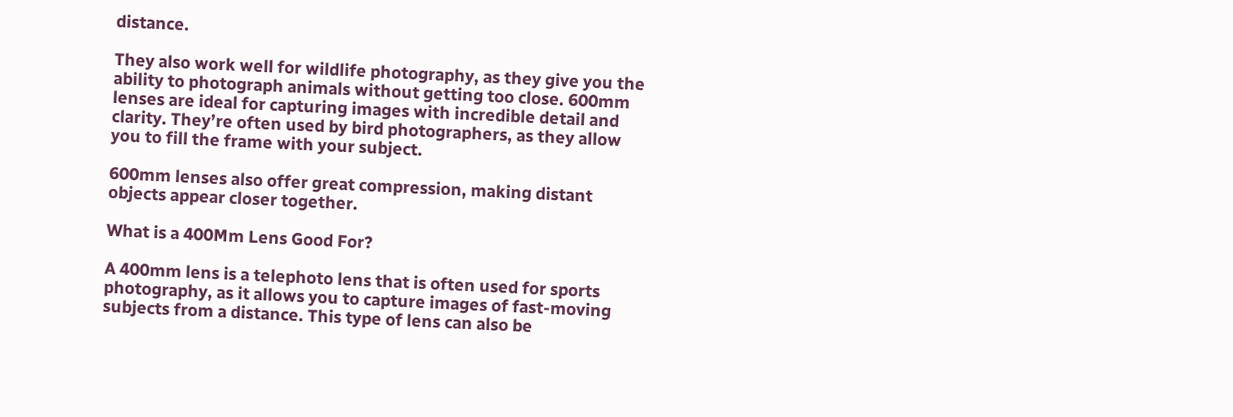distance.

They also work well for wildlife photography, as they give you the ability to photograph animals without getting too close. 600mm lenses are ideal for capturing images with incredible detail and clarity. They’re often used by bird photographers, as they allow you to fill the frame with your subject.

600mm lenses also offer great compression, making distant objects appear closer together.

What is a 400Mm Lens Good For?

A 400mm lens is a telephoto lens that is often used for sports photography, as it allows you to capture images of fast-moving subjects from a distance. This type of lens can also be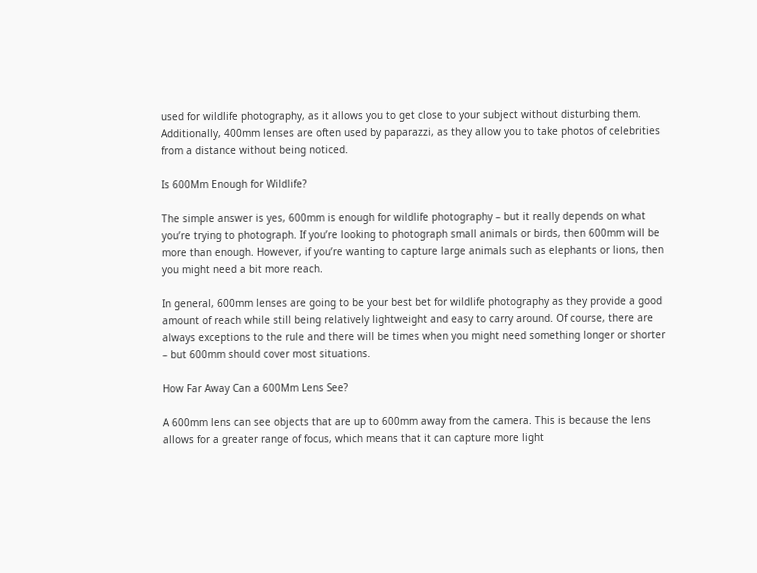used for wildlife photography, as it allows you to get close to your subject without disturbing them. Additionally, 400mm lenses are often used by paparazzi, as they allow you to take photos of celebrities from a distance without being noticed.

Is 600Mm Enough for Wildlife?

The simple answer is yes, 600mm is enough for wildlife photography – but it really depends on what you’re trying to photograph. If you’re looking to photograph small animals or birds, then 600mm will be more than enough. However, if you’re wanting to capture large animals such as elephants or lions, then you might need a bit more reach.

In general, 600mm lenses are going to be your best bet for wildlife photography as they provide a good amount of reach while still being relatively lightweight and easy to carry around. Of course, there are always exceptions to the rule and there will be times when you might need something longer or shorter – but 600mm should cover most situations.

How Far Away Can a 600Mm Lens See?

A 600mm lens can see objects that are up to 600mm away from the camera. This is because the lens allows for a greater range of focus, which means that it can capture more light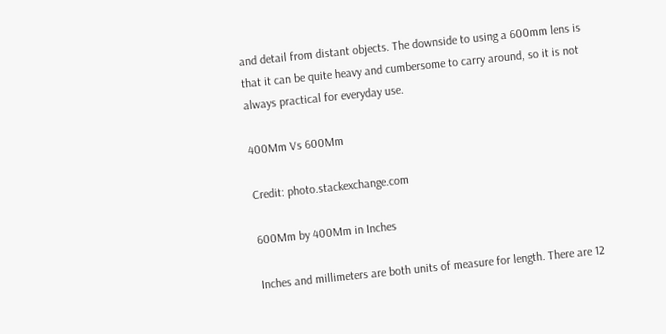and detail from distant objects. The downside to using a 600mm lens is that it can be quite heavy and cumbersome to carry around, so it is not always practical for everyday use.

400Mm Vs 600Mm

Credit: photo.stackexchange.com

600Mm by 400Mm in Inches

Inches and millimeters are both units of measure for length. There are 12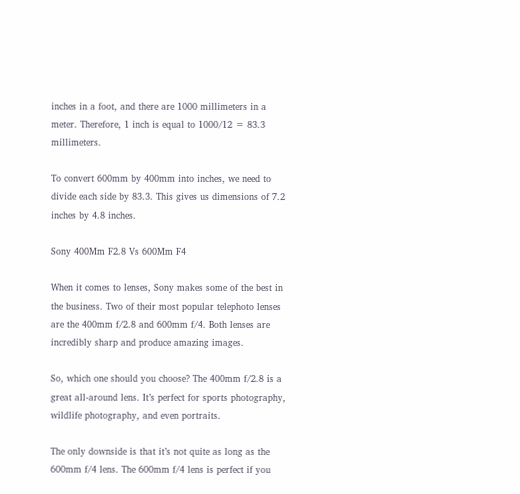inches in a foot, and there are 1000 millimeters in a meter. Therefore, 1 inch is equal to 1000/12 = 83.3 millimeters.

To convert 600mm by 400mm into inches, we need to divide each side by 83.3. This gives us dimensions of 7.2 inches by 4.8 inches.

Sony 400Mm F2.8 Vs 600Mm F4

When it comes to lenses, Sony makes some of the best in the business. Two of their most popular telephoto lenses are the 400mm f/2.8 and 600mm f/4. Both lenses are incredibly sharp and produce amazing images.

So, which one should you choose? The 400mm f/2.8 is a great all-around lens. It’s perfect for sports photography, wildlife photography, and even portraits.

The only downside is that it’s not quite as long as the 600mm f/4 lens. The 600mm f/4 lens is perfect if you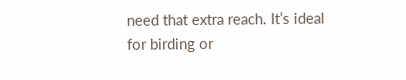need that extra reach. It’s ideal for birding or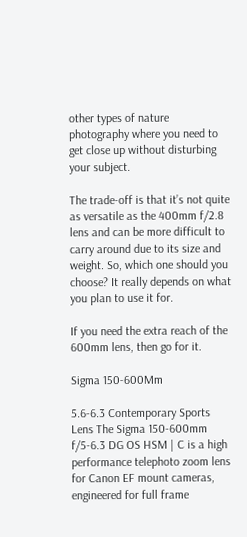other types of nature photography where you need to get close up without disturbing your subject.

The trade-off is that it’s not quite as versatile as the 400mm f/2.8 lens and can be more difficult to carry around due to its size and weight. So, which one should you choose? It really depends on what you plan to use it for.

If you need the extra reach of the 600mm lens, then go for it.

Sigma 150-600Mm

5.6-6.3 Contemporary Sports Lens The Sigma 150-600mm f/5-6.3 DG OS HSM | C is a high performance telephoto zoom lens for Canon EF mount cameras, engineered for full frame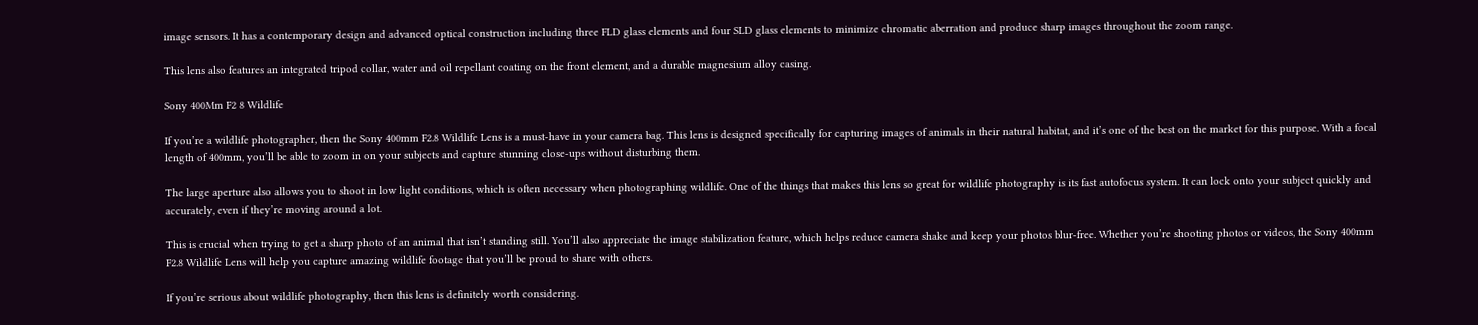image sensors. It has a contemporary design and advanced optical construction including three FLD glass elements and four SLD glass elements to minimize chromatic aberration and produce sharp images throughout the zoom range.

This lens also features an integrated tripod collar, water and oil repellant coating on the front element, and a durable magnesium alloy casing.

Sony 400Mm F2 8 Wildlife

If you’re a wildlife photographer, then the Sony 400mm F2.8 Wildlife Lens is a must-have in your camera bag. This lens is designed specifically for capturing images of animals in their natural habitat, and it’s one of the best on the market for this purpose. With a focal length of 400mm, you’ll be able to zoom in on your subjects and capture stunning close-ups without disturbing them.

The large aperture also allows you to shoot in low light conditions, which is often necessary when photographing wildlife. One of the things that makes this lens so great for wildlife photography is its fast autofocus system. It can lock onto your subject quickly and accurately, even if they’re moving around a lot.

This is crucial when trying to get a sharp photo of an animal that isn’t standing still. You’ll also appreciate the image stabilization feature, which helps reduce camera shake and keep your photos blur-free. Whether you’re shooting photos or videos, the Sony 400mm F2.8 Wildlife Lens will help you capture amazing wildlife footage that you’ll be proud to share with others.

If you’re serious about wildlife photography, then this lens is definitely worth considering.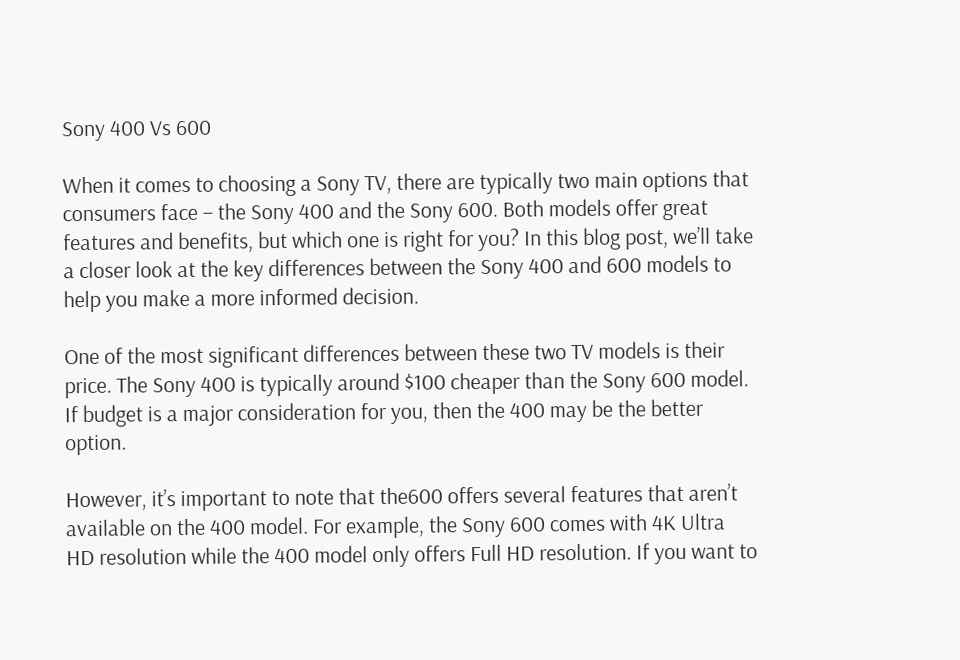Sony 400 Vs 600

When it comes to choosing a Sony TV, there are typically two main options that consumers face – the Sony 400 and the Sony 600. Both models offer great features and benefits, but which one is right for you? In this blog post, we’ll take a closer look at the key differences between the Sony 400 and 600 models to help you make a more informed decision.

One of the most significant differences between these two TV models is their price. The Sony 400 is typically around $100 cheaper than the Sony 600 model. If budget is a major consideration for you, then the 400 may be the better option.

However, it’s important to note that the600 offers several features that aren’t available on the 400 model. For example, the Sony 600 comes with 4K Ultra HD resolution while the 400 model only offers Full HD resolution. If you want to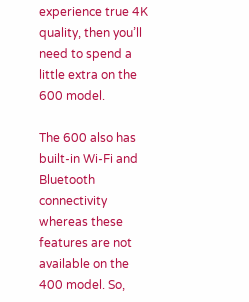experience true 4K quality, then you’ll need to spend a little extra on the 600 model.

The 600 also has built-in Wi-Fi and Bluetooth connectivity whereas these features are not available on the 400 model. So,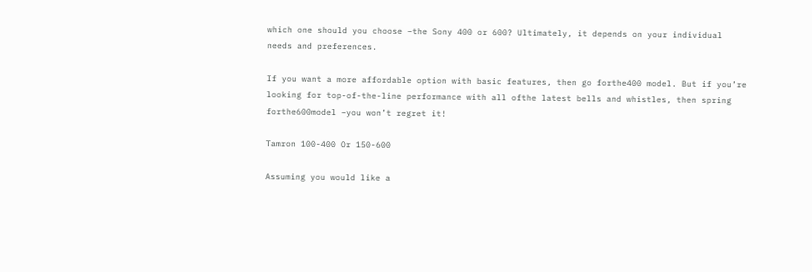which one should you choose –the Sony 400 or 600? Ultimately, it depends on your individual needs and preferences.

If you want a more affordable option with basic features, then go forthe400 model. But if you’re looking for top-of-the-line performance with all ofthe latest bells and whistles, then spring forthe600model –you won’t regret it!

Tamron 100-400 Or 150-600

Assuming you would like a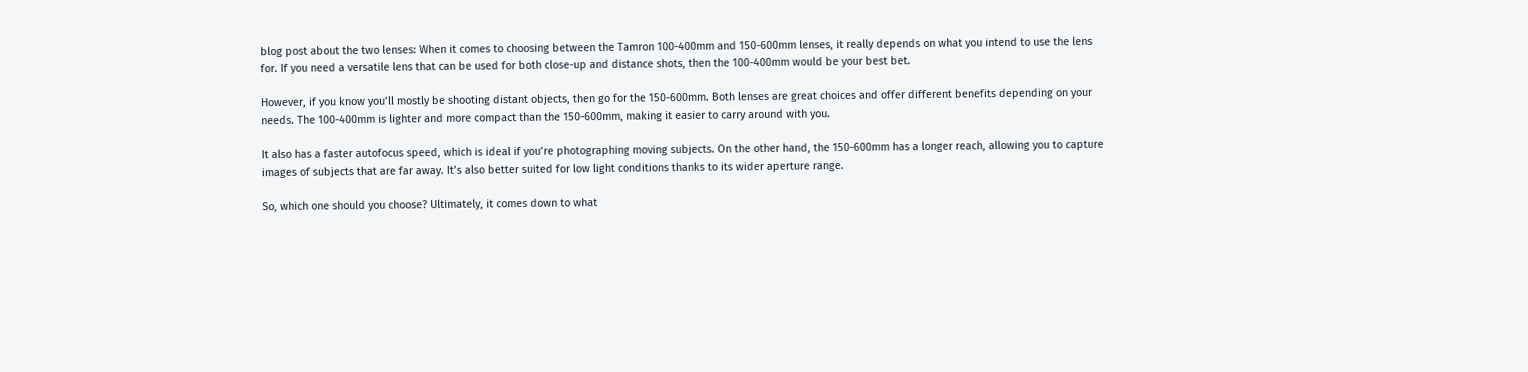blog post about the two lenses: When it comes to choosing between the Tamron 100-400mm and 150-600mm lenses, it really depends on what you intend to use the lens for. If you need a versatile lens that can be used for both close-up and distance shots, then the 100-400mm would be your best bet.

However, if you know you’ll mostly be shooting distant objects, then go for the 150-600mm. Both lenses are great choices and offer different benefits depending on your needs. The 100-400mm is lighter and more compact than the 150-600mm, making it easier to carry around with you.

It also has a faster autofocus speed, which is ideal if you’re photographing moving subjects. On the other hand, the 150-600mm has a longer reach, allowing you to capture images of subjects that are far away. It’s also better suited for low light conditions thanks to its wider aperture range.

So, which one should you choose? Ultimately, it comes down to what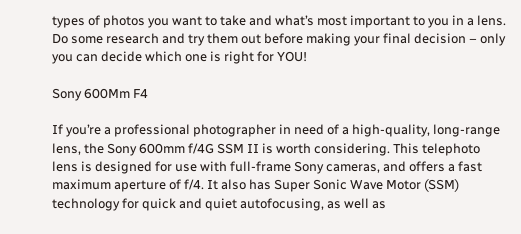types of photos you want to take and what’s most important to you in a lens. Do some research and try them out before making your final decision – only you can decide which one is right for YOU!

Sony 600Mm F4

If you’re a professional photographer in need of a high-quality, long-range lens, the Sony 600mm f/4G SSM II is worth considering. This telephoto lens is designed for use with full-frame Sony cameras, and offers a fast maximum aperture of f/4. It also has Super Sonic Wave Motor (SSM) technology for quick and quiet autofocusing, as well as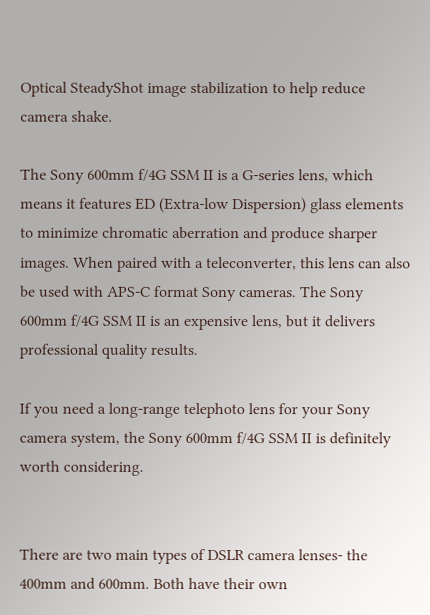Optical SteadyShot image stabilization to help reduce camera shake.

The Sony 600mm f/4G SSM II is a G-series lens, which means it features ED (Extra-low Dispersion) glass elements to minimize chromatic aberration and produce sharper images. When paired with a teleconverter, this lens can also be used with APS-C format Sony cameras. The Sony 600mm f/4G SSM II is an expensive lens, but it delivers professional quality results.

If you need a long-range telephoto lens for your Sony camera system, the Sony 600mm f/4G SSM II is definitely worth considering.


There are two main types of DSLR camera lenses- the 400mm and 600mm. Both have their own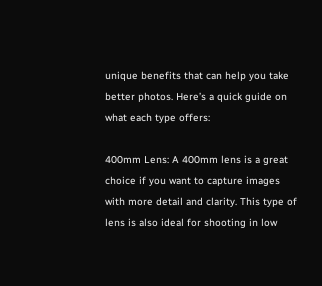unique benefits that can help you take better photos. Here’s a quick guide on what each type offers:

400mm Lens: A 400mm lens is a great choice if you want to capture images with more detail and clarity. This type of lens is also ideal for shooting in low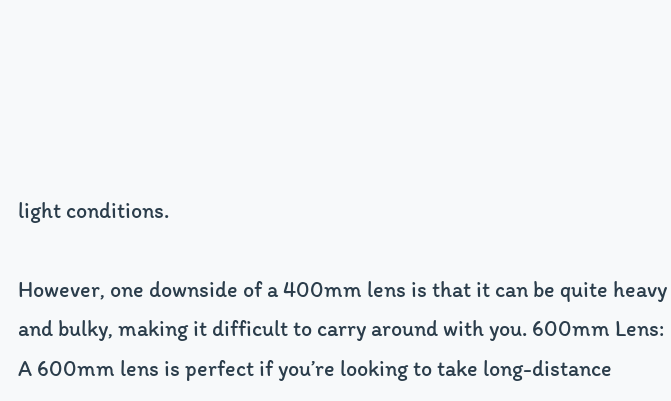light conditions.

However, one downside of a 400mm lens is that it can be quite heavy and bulky, making it difficult to carry around with you. 600mm Lens: A 600mm lens is perfect if you’re looking to take long-distance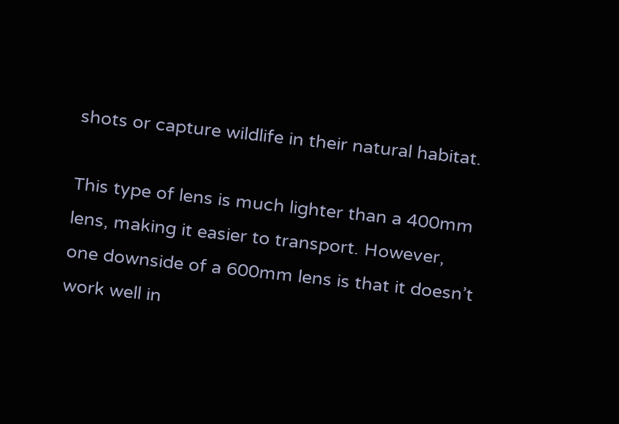shots or capture wildlife in their natural habitat.

This type of lens is much lighter than a 400mm lens, making it easier to transport. However, one downside of a 600mm lens is that it doesn’t work well in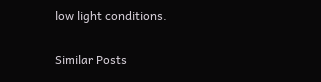low light conditions.

Similar Posts